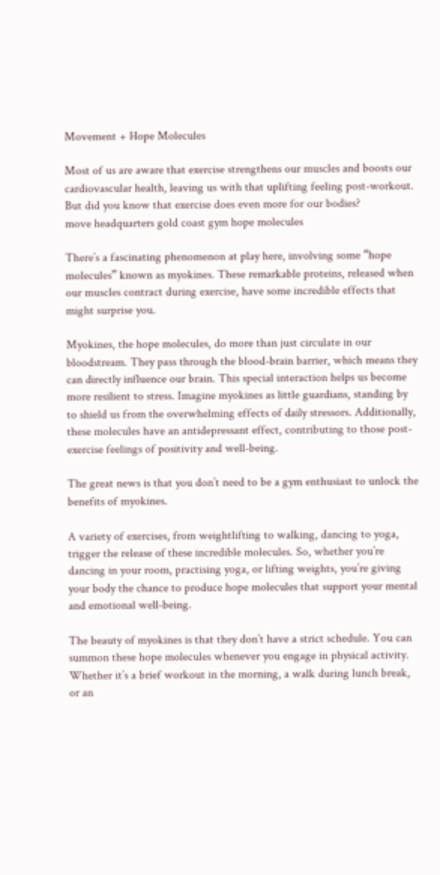Movement + Hope Molecules

Most of us are aware that exercise strengthens our muscles and boosts our cardiovascular health, leaving us with that uplifting feeling post-workout. But did you know that exercise does even more for our bodies?
move headquarters gold coast gym hope molecules

There’s a fascinating phenomenon at play here, involving some “hope molecules” known as myokines. These remarkable proteins, released when our muscles contract during exercise, have some incredible effects that might surprise you.

Myokines, the hope molecules, do more than just circulate in our bloodstream. They pass through the blood-brain barrier, which means they can directly influence our brain. This special interaction helps us become more resilient to stress. Imagine myokines as little guardians, standing by to shield us from the overwhelming effects of daily stressors. Additionally, these molecules have an antidepressant effect, contributing to those post-exercise feelings of positivity and well-being.

The great news is that you don’t need to be a gym enthusiast to unlock the benefits of myokines.

A variety of exercises, from weightlifting to walking, dancing to yoga, trigger the release of these incredible molecules. So, whether you’re dancing in your room, practising yoga, or lifting weights, you’re giving your body the chance to produce hope molecules that support your mental and emotional well-being.

The beauty of myokines is that they don’t have a strict schedule. You can summon these hope molecules whenever you engage in physical activity. Whether it’s a brief workout in the morning, a walk during lunch break, or an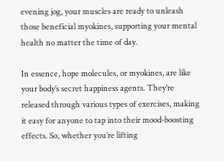evening jog, your muscles are ready to unleash those beneficial myokines, supporting your mental health no matter the time of day.

In essence, hope molecules, or myokines, are like your body’s secret happiness agents. They’re released through various types of exercises, making it easy for anyone to tap into their mood-boosting effects. So, whether you’re lifting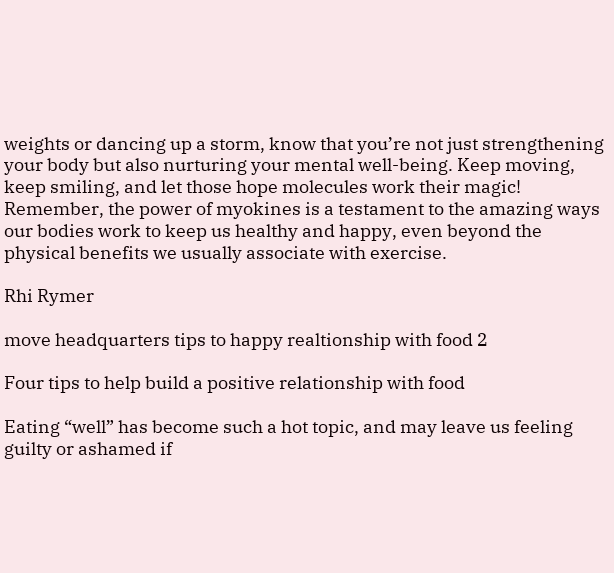weights or dancing up a storm, know that you’re not just strengthening your body but also nurturing your mental well-being. Keep moving, keep smiling, and let those hope molecules work their magic! Remember, the power of myokines is a testament to the amazing ways our bodies work to keep us healthy and happy, even beyond the physical benefits we usually associate with exercise.

Rhi Rymer

move headquarters tips to happy realtionship with food 2

Four tips to help build a positive relationship with food

Eating “well” has become such a hot topic, and may leave us feeling guilty or ashamed if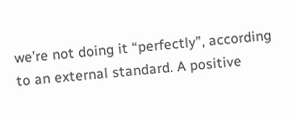we’re not doing it “perfectly”, according to an external standard. A positive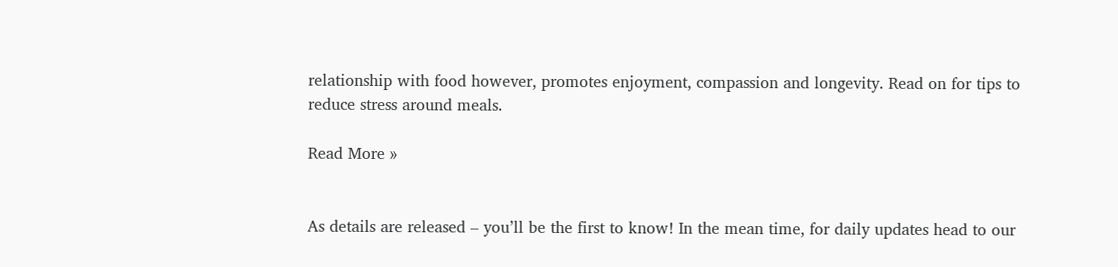relationship with food however, promotes enjoyment, compassion and longevity. Read on for tips to reduce stress around meals.

Read More »


As details are released – you’ll be the first to know! In the mean time, for daily updates head to our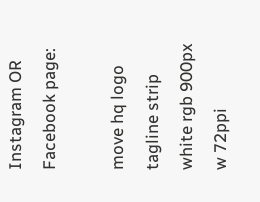Instagram OR Facebook page:

move hq logo tagline strip white rgb 900px w 72ppi